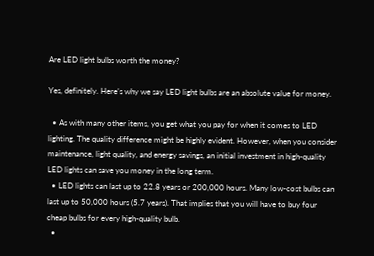Are LED light bulbs worth the money?

Yes, definitely. Here’s why we say LED light bulbs are an absolute value for money.

  • As with many other items, you get what you pay for when it comes to LED lighting. The quality difference might be highly evident. However, when you consider maintenance, light quality, and energy savings, an initial investment in high-quality LED lights can save you money in the long term.
  • LED lights can last up to 22.8 years or 200,000 hours. Many low-cost bulbs can last up to 50,000 hours (5.7 years). That implies that you will have to buy four cheap bulbs for every high-quality bulb.
  •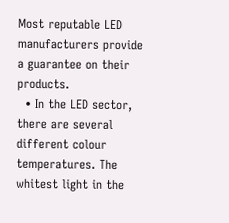Most reputable LED manufacturers provide a guarantee on their products.
  • In the LED sector, there are several different colour temperatures. The whitest light in the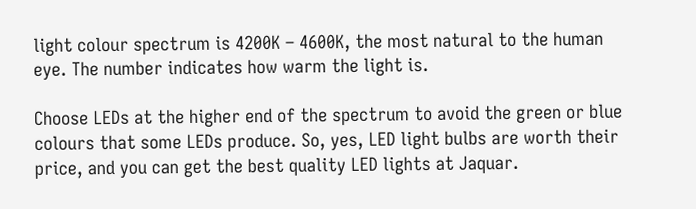light colour spectrum is 4200K – 4600K, the most natural to the human eye. The number indicates how warm the light is.

Choose LEDs at the higher end of the spectrum to avoid the green or blue colours that some LEDs produce. So, yes, LED light bulbs are worth their price, and you can get the best quality LED lights at Jaquar.